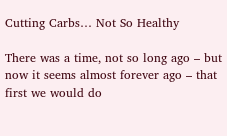Cutting Carbs… Not So Healthy

There was a time, not so long ago – but now it seems almost forever ago – that first we would do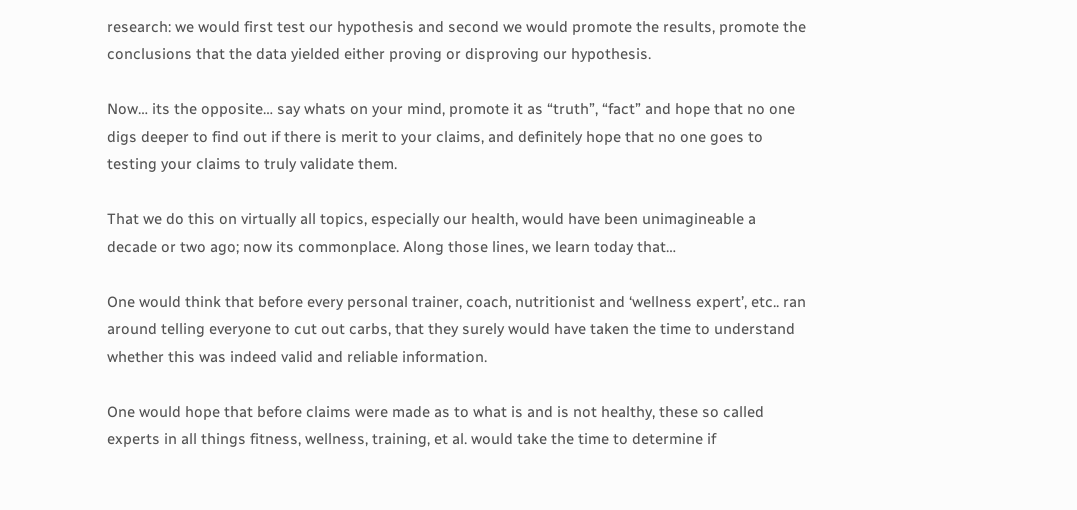research: we would first test our hypothesis and second we would promote the results, promote the conclusions that the data yielded either proving or disproving our hypothesis.

Now… its the opposite… say whats on your mind, promote it as “truth”, “fact” and hope that no one digs deeper to find out if there is merit to your claims, and definitely hope that no one goes to testing your claims to truly validate them.

That we do this on virtually all topics, especially our health, would have been unimagineable a decade or two ago; now its commonplace. Along those lines, we learn today that…

One would think that before every personal trainer, coach, nutritionist and ‘wellness expert’, etc.. ran around telling everyone to cut out carbs, that they surely would have taken the time to understand whether this was indeed valid and reliable information.

One would hope that before claims were made as to what is and is not healthy, these so called experts in all things fitness, wellness, training, et al. would take the time to determine if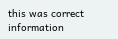this was correct information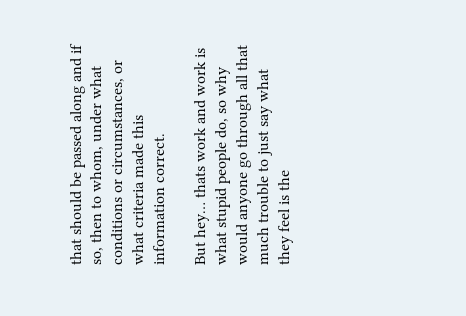that should be passed along and if so, then to whom, under what conditions or circumstances, or what criteria made this information correct.

But hey… thats work and work is what stupid people do, so why would anyone go through all that much trouble to just say what they feel is the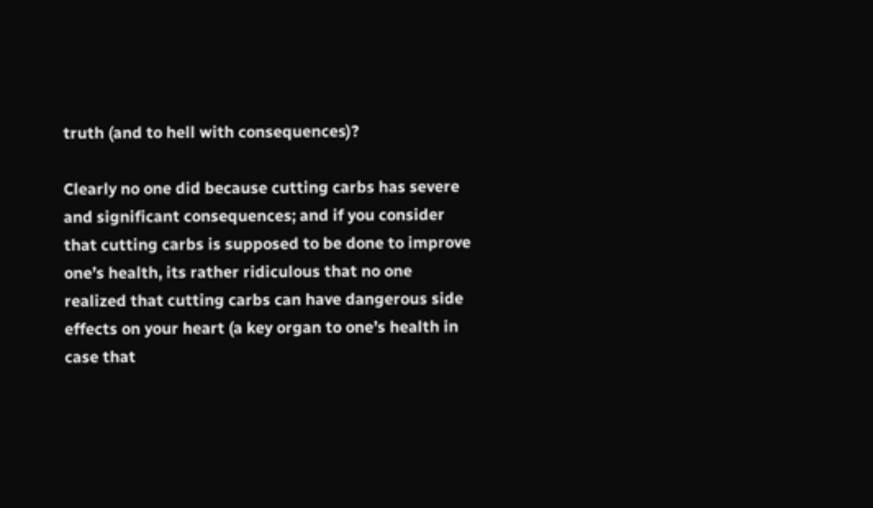truth (and to hell with consequences)?

Clearly no one did because cutting carbs has severe and significant consequences; and if you consider that cutting carbs is supposed to be done to improve one’s health, its rather ridiculous that no one realized that cutting carbs can have dangerous side effects on your heart (a key organ to one’s health in case that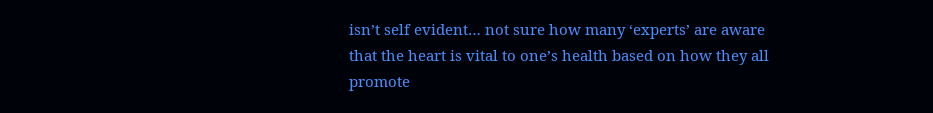isn’t self evident… not sure how many ‘experts’ are aware that the heart is vital to one’s health based on how they all promote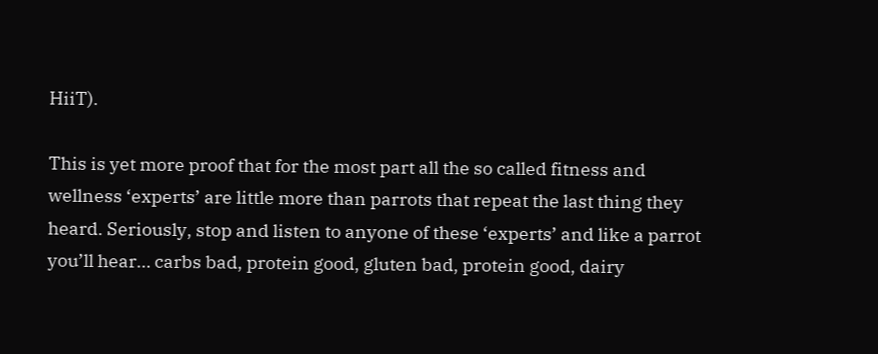HiiT).

This is yet more proof that for the most part all the so called fitness and wellness ‘experts’ are little more than parrots that repeat the last thing they heard. Seriously, stop and listen to anyone of these ‘experts’ and like a parrot you’ll hear… carbs bad, protein good, gluten bad, protein good, dairy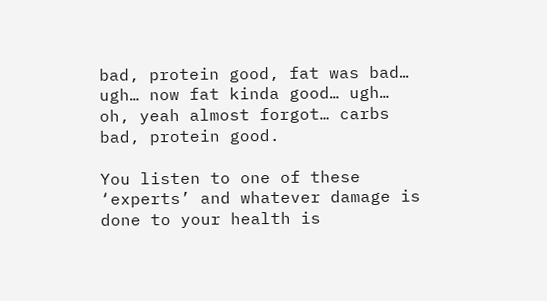bad, protein good, fat was bad… ugh… now fat kinda good… ugh… oh, yeah almost forgot… carbs bad, protein good.

You listen to one of these ‘experts’ and whatever damage is done to your health is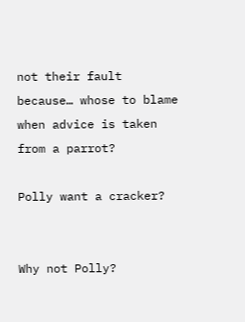not their fault because… whose to blame when advice is taken from a parrot?

Polly want a cracker?


Why not Polly?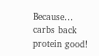Because… carbs back protein good!